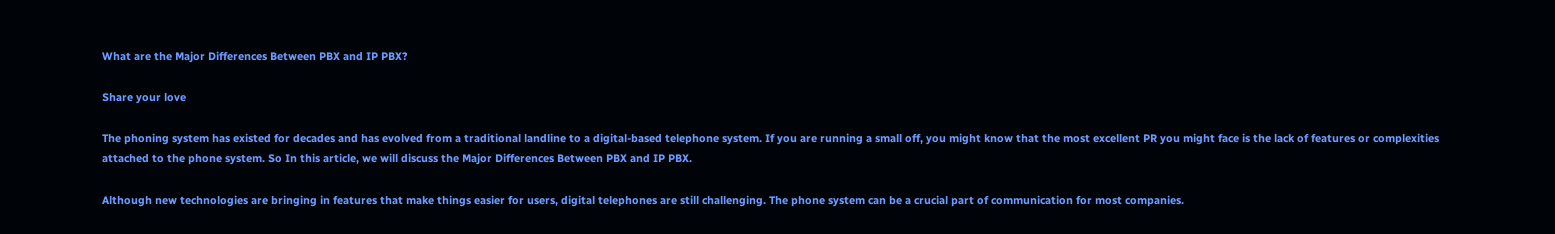What are the Major Differences Between PBX and IP PBX?

Share your love

The phoning system has existed for decades and has evolved from a traditional landline to a digital-based telephone system. If you are running a small off, you might know that the most excellent PR you might face is the lack of features or complexities attached to the phone system. So In this article, we will discuss the Major Differences Between PBX and IP PBX.

Although new technologies are bringing in features that make things easier for users, digital telephones are still challenging. The phone system can be a crucial part of communication for most companies.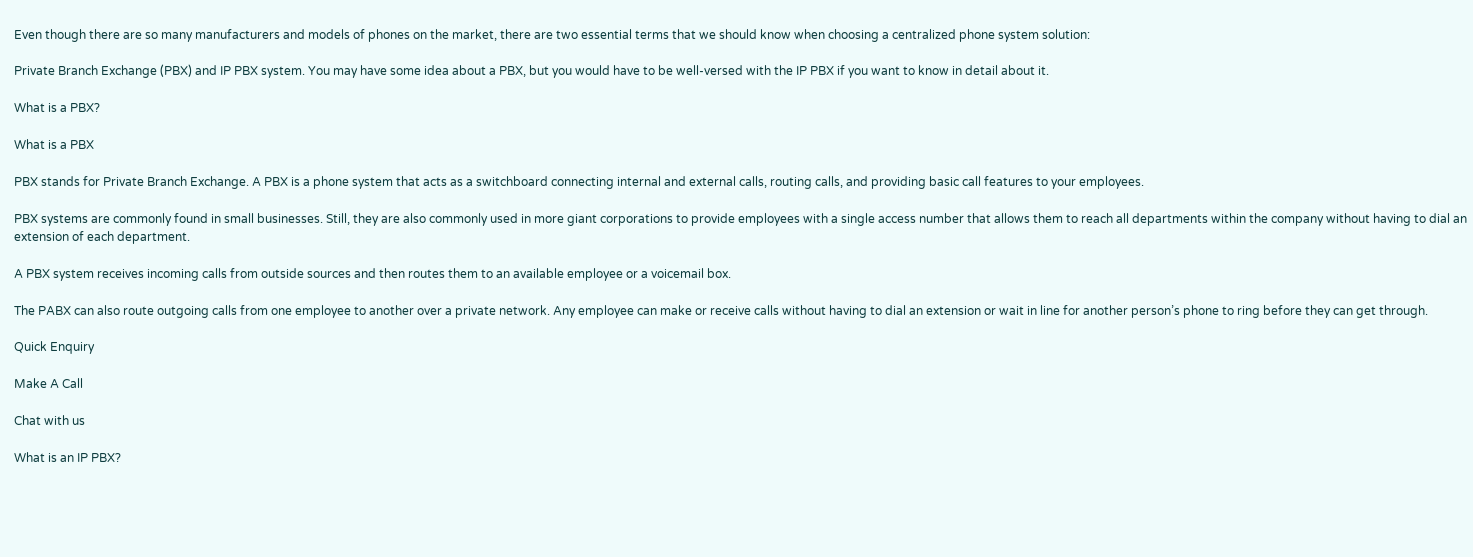Even though there are so many manufacturers and models of phones on the market, there are two essential terms that we should know when choosing a centralized phone system solution:

Private Branch Exchange (PBX) and IP PBX system. You may have some idea about a PBX, but you would have to be well-versed with the IP PBX if you want to know in detail about it.

What is a PBX?

What is a PBX

PBX stands for Private Branch Exchange. A PBX is a phone system that acts as a switchboard connecting internal and external calls, routing calls, and providing basic call features to your employees.

PBX systems are commonly found in small businesses. Still, they are also commonly used in more giant corporations to provide employees with a single access number that allows them to reach all departments within the company without having to dial an extension of each department.

A PBX system receives incoming calls from outside sources and then routes them to an available employee or a voicemail box.

The PABX can also route outgoing calls from one employee to another over a private network. Any employee can make or receive calls without having to dial an extension or wait in line for another person’s phone to ring before they can get through.

Quick Enquiry

Make A Call

Chat with us

What is an IP PBX?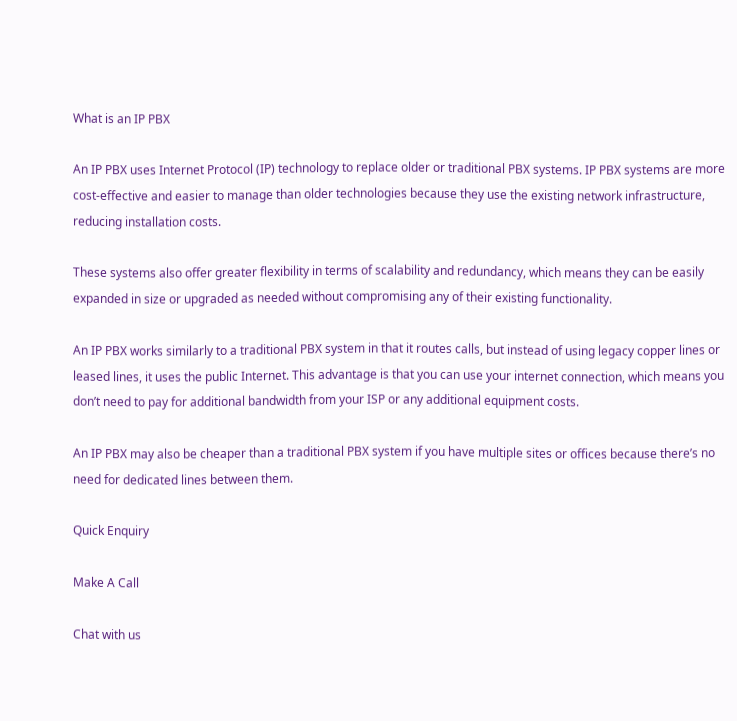What is an IP PBX

An IP PBX uses Internet Protocol (IP) technology to replace older or traditional PBX systems. IP PBX systems are more cost-effective and easier to manage than older technologies because they use the existing network infrastructure, reducing installation costs.

These systems also offer greater flexibility in terms of scalability and redundancy, which means they can be easily expanded in size or upgraded as needed without compromising any of their existing functionality.

An IP PBX works similarly to a traditional PBX system in that it routes calls, but instead of using legacy copper lines or leased lines, it uses the public Internet. This advantage is that you can use your internet connection, which means you don’t need to pay for additional bandwidth from your ISP or any additional equipment costs.

An IP PBX may also be cheaper than a traditional PBX system if you have multiple sites or offices because there’s no need for dedicated lines between them.

Quick Enquiry

Make A Call

Chat with us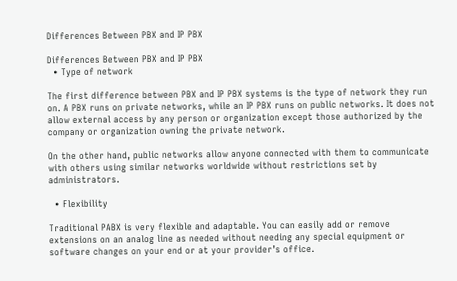Differences Between PBX and IP PBX

Differences Between PBX and IP PBX
  • Type of network

The first difference between PBX and IP PBX systems is the type of network they run on. A PBX runs on private networks, while an IP PBX runs on public networks. It does not allow external access by any person or organization except those authorized by the company or organization owning the private network.

On the other hand, public networks allow anyone connected with them to communicate with others using similar networks worldwide without restrictions set by administrators.

  • Flexibility

Traditional PABX is very flexible and adaptable. You can easily add or remove extensions on an analog line as needed without needing any special equipment or software changes on your end or at your provider’s office.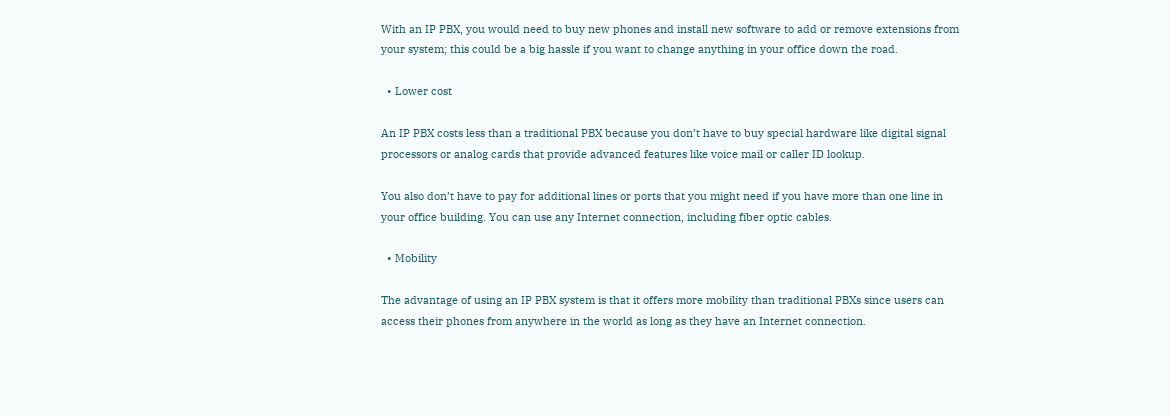With an IP PBX, you would need to buy new phones and install new software to add or remove extensions from your system; this could be a big hassle if you want to change anything in your office down the road.

  • Lower cost

An IP PBX costs less than a traditional PBX because you don’t have to buy special hardware like digital signal processors or analog cards that provide advanced features like voice mail or caller ID lookup.

You also don’t have to pay for additional lines or ports that you might need if you have more than one line in your office building. You can use any Internet connection, including fiber optic cables.

  • Mobility

The advantage of using an IP PBX system is that it offers more mobility than traditional PBXs since users can access their phones from anywhere in the world as long as they have an Internet connection.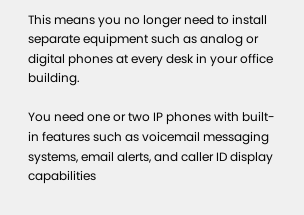This means you no longer need to install separate equipment such as analog or digital phones at every desk in your office building.

You need one or two IP phones with built-in features such as voicemail messaging systems, email alerts, and caller ID display capabilities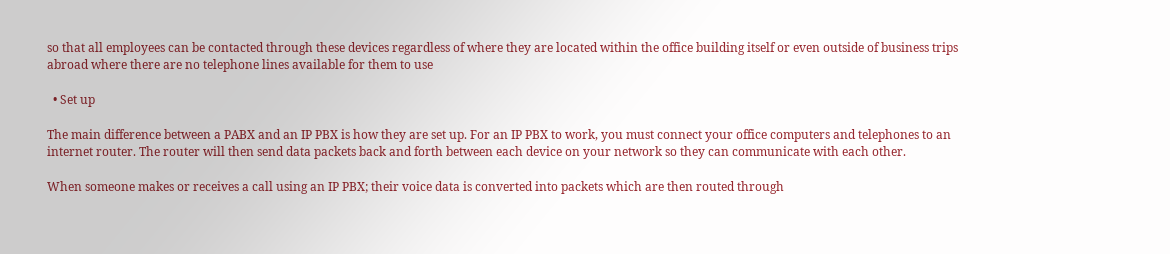so that all employees can be contacted through these devices regardless of where they are located within the office building itself or even outside of business trips abroad where there are no telephone lines available for them to use

  • Set up

The main difference between a PABX and an IP PBX is how they are set up. For an IP PBX to work, you must connect your office computers and telephones to an internet router. The router will then send data packets back and forth between each device on your network so they can communicate with each other.

When someone makes or receives a call using an IP PBX; their voice data is converted into packets which are then routed through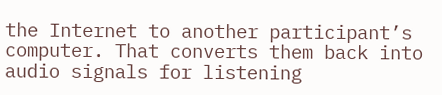the Internet to another participant’s computer. That converts them back into audio signals for listening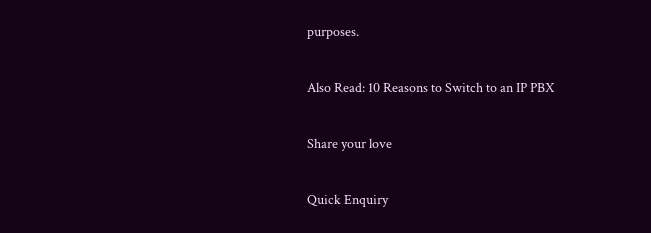purposes.

Also Read: 10 Reasons to Switch to an IP PBX

Share your love

Quick Enquiry